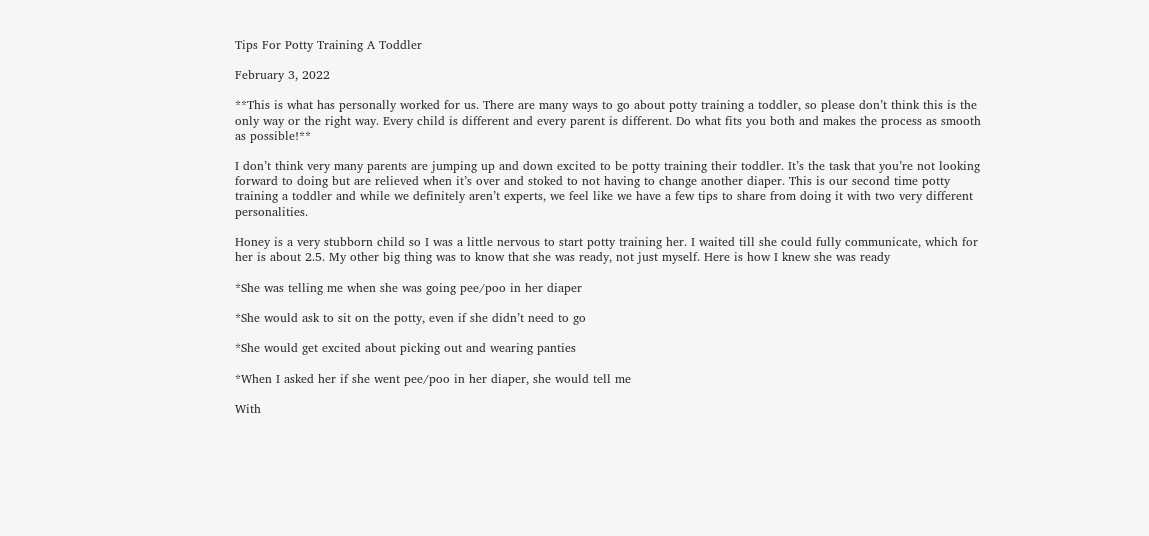Tips For Potty Training A Toddler

February 3, 2022

**This is what has personally worked for us. There are many ways to go about potty training a toddler, so please don’t think this is the only way or the right way. Every child is different and every parent is different. Do what fits you both and makes the process as smooth as possible!**

I don’t think very many parents are jumping up and down excited to be potty training their toddler. It’s the task that you’re not looking forward to doing but are relieved when it’s over and stoked to not having to change another diaper. This is our second time potty training a toddler and while we definitely aren’t experts, we feel like we have a few tips to share from doing it with two very different personalities.

Honey is a very stubborn child so I was a little nervous to start potty training her. I waited till she could fully communicate, which for her is about 2.5. My other big thing was to know that she was ready, not just myself. Here is how I knew she was ready

*She was telling me when she was going pee/poo in her diaper

*She would ask to sit on the potty, even if she didn’t need to go

*She would get excited about picking out and wearing panties

*When I asked her if she went pee/poo in her diaper, she would tell me

With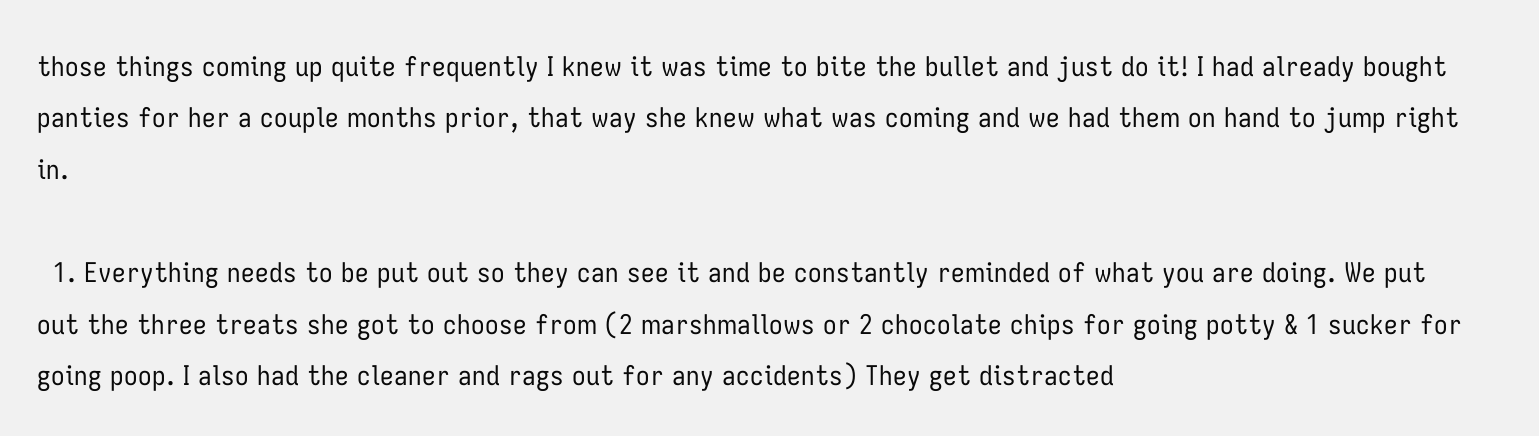those things coming up quite frequently I knew it was time to bite the bullet and just do it! I had already bought panties for her a couple months prior, that way she knew what was coming and we had them on hand to jump right in.

  1. Everything needs to be put out so they can see it and be constantly reminded of what you are doing. We put out the three treats she got to choose from (2 marshmallows or 2 chocolate chips for going potty & 1 sucker for going poop. I also had the cleaner and rags out for any accidents) They get distracted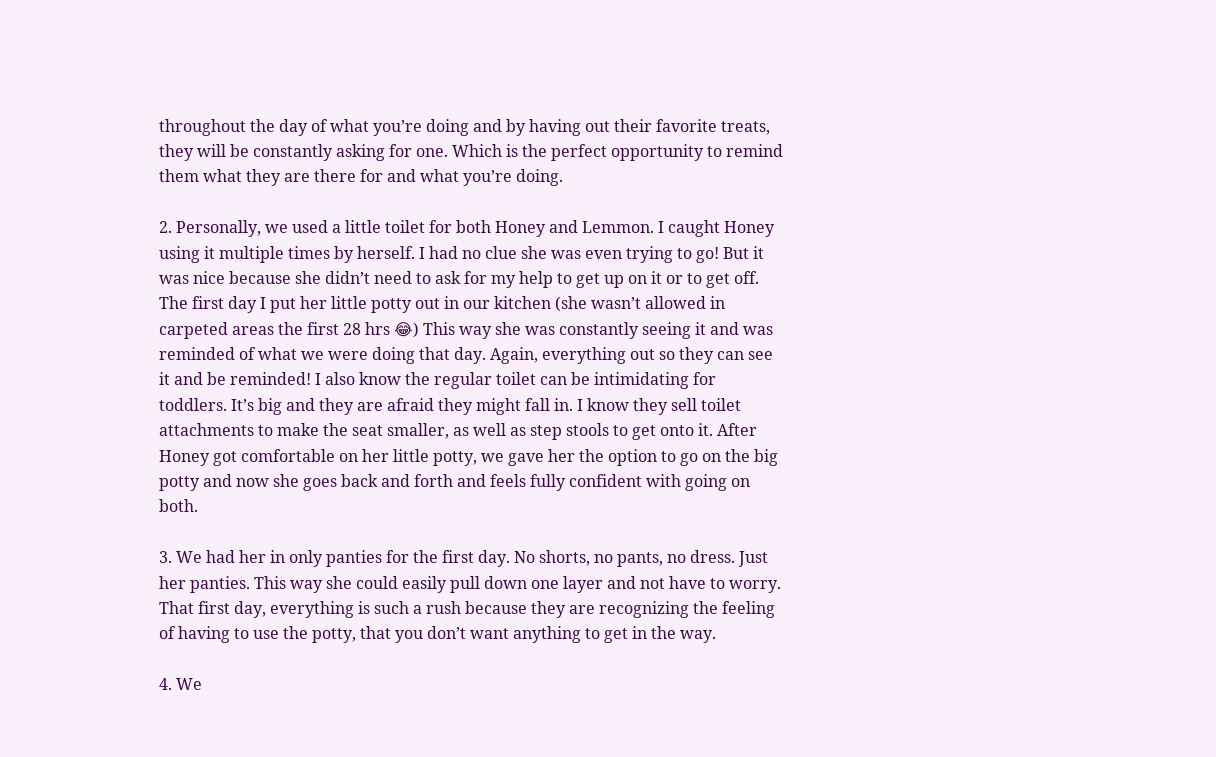throughout the day of what you’re doing and by having out their favorite treats, they will be constantly asking for one. Which is the perfect opportunity to remind them what they are there for and what you’re doing.

2. Personally, we used a little toilet for both Honey and Lemmon. I caught Honey using it multiple times by herself. I had no clue she was even trying to go! But it was nice because she didn’t need to ask for my help to get up on it or to get off. The first day I put her little potty out in our kitchen (she wasn’t allowed in carpeted areas the first 28 hrs 😂) This way she was constantly seeing it and was reminded of what we were doing that day. Again, everything out so they can see it and be reminded! I also know the regular toilet can be intimidating for toddlers. It’s big and they are afraid they might fall in. I know they sell toilet attachments to make the seat smaller, as well as step stools to get onto it. After Honey got comfortable on her little potty, we gave her the option to go on the big potty and now she goes back and forth and feels fully confident with going on both.

3. We had her in only panties for the first day. No shorts, no pants, no dress. Just her panties. This way she could easily pull down one layer and not have to worry. That first day, everything is such a rush because they are recognizing the feeling of having to use the potty, that you don’t want anything to get in the way.

4. We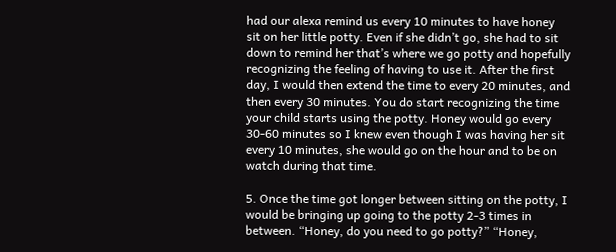had our alexa remind us every 10 minutes to have honey sit on her little potty. Even if she didn’t go, she had to sit down to remind her that’s where we go potty and hopefully recognizing the feeling of having to use it. After the first day, I would then extend the time to every 20 minutes, and then every 30 minutes. You do start recognizing the time your child starts using the potty. Honey would go every 30-60 minutes so I knew even though I was having her sit every 10 minutes, she would go on the hour and to be on watch during that time.

5. Once the time got longer between sitting on the potty, I would be bringing up going to the potty 2-3 times in between. “Honey, do you need to go potty?” “Honey,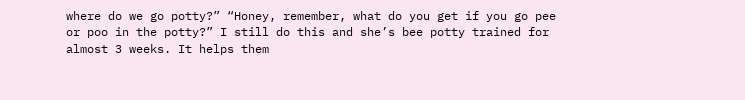where do we go potty?” “Honey, remember, what do you get if you go pee or poo in the potty?” I still do this and she’s bee potty trained for almost 3 weeks. It helps them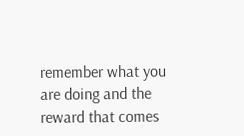remember what you are doing and the reward that comes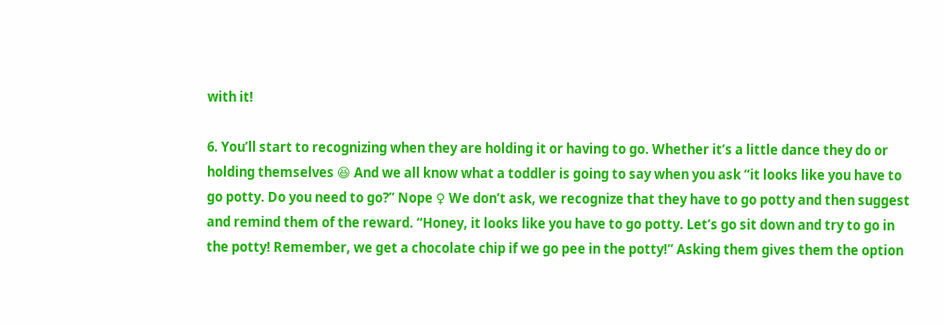with it!

6. You’ll start to recognizing when they are holding it or having to go. Whether it’s a little dance they do or holding themselves 😆 And we all know what a toddler is going to say when you ask “it looks like you have to go potty. Do you need to go?” Nope ♀ We don’t ask, we recognize that they have to go potty and then suggest and remind them of the reward. “Honey, it looks like you have to go potty. Let’s go sit down and try to go in the potty! Remember, we get a chocolate chip if we go pee in the potty!” Asking them gives them the option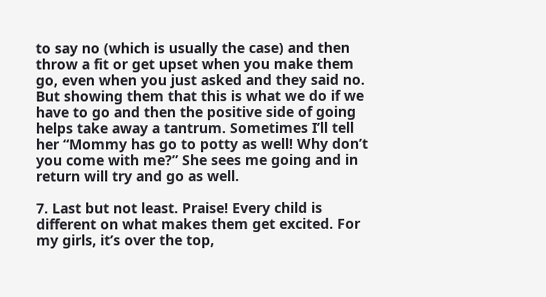to say no (which is usually the case) and then throw a fit or get upset when you make them go, even when you just asked and they said no. But showing them that this is what we do if we have to go and then the positive side of going helps take away a tantrum. Sometimes I’ll tell her “Mommy has go to potty as well! Why don’t you come with me?” She sees me going and in return will try and go as well.

7. Last but not least. Praise! Every child is different on what makes them get excited. For my girls, it’s over the top,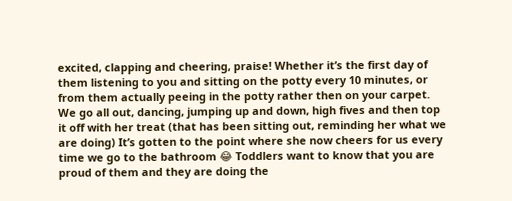excited, clapping and cheering, praise! Whether it’s the first day of them listening to you and sitting on the potty every 10 minutes, or from them actually peeing in the potty rather then on your carpet. We go all out, dancing, jumping up and down, high fives and then top it off with her treat (that has been sitting out, reminding her what we are doing) It’s gotten to the point where she now cheers for us every time we go to the bathroom 😂 Toddlers want to know that you are proud of them and they are doing the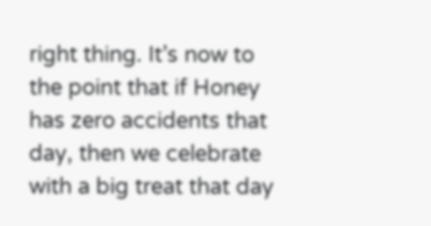right thing. It’s now to the point that if Honey has zero accidents that day, then we celebrate with a big treat that day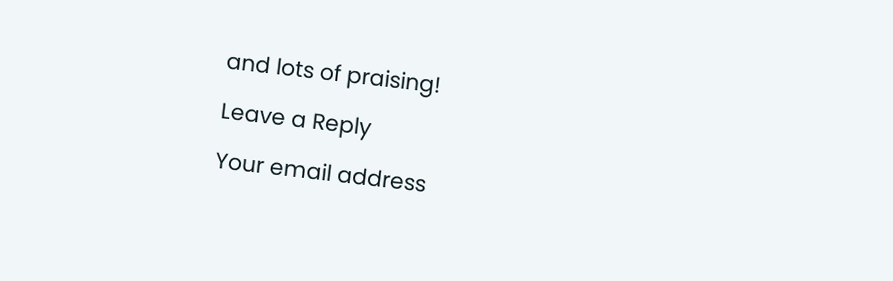and lots of praising!

Leave a Reply

Your email address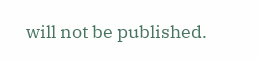will not be published.